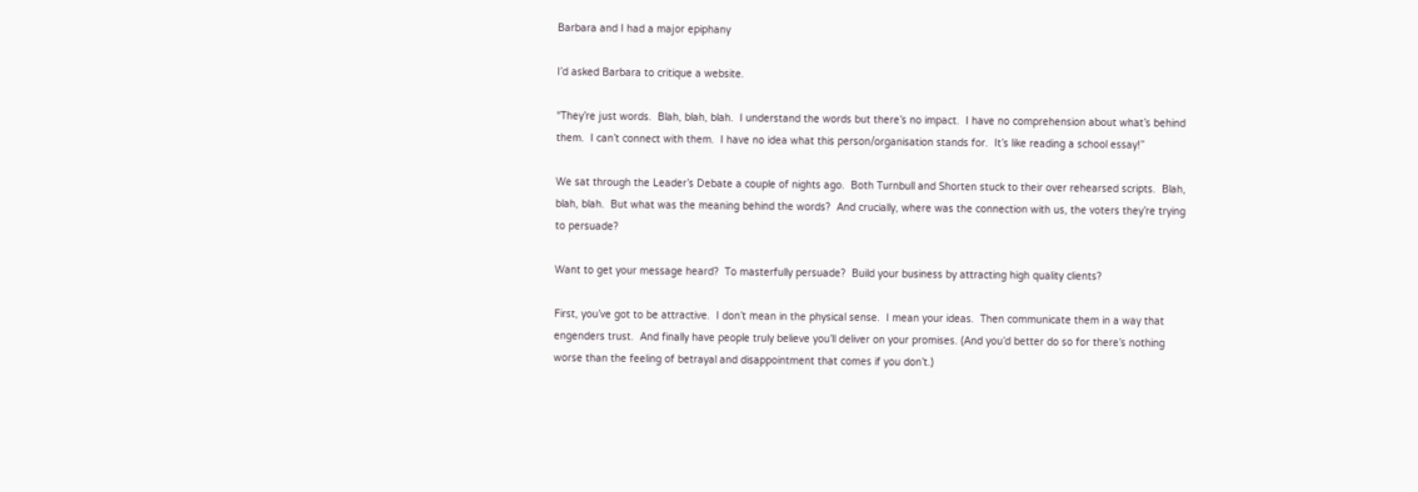Barbara and I had a major epiphany

I’d asked Barbara to critique a website.

“They’re just words.  Blah, blah, blah.  I understand the words but there’s no impact.  I have no comprehension about what’s behind them.  I can’t connect with them.  I have no idea what this person/organisation stands for.  It’s like reading a school essay!”

We sat through the Leader’s Debate a couple of nights ago.  Both Turnbull and Shorten stuck to their over rehearsed scripts.  Blah, blah, blah.  But what was the meaning behind the words?  And crucially, where was the connection with us, the voters they’re trying to persuade?

Want to get your message heard?  To masterfully persuade?  Build your business by attracting high quality clients?

First, you’ve got to be attractive.  I don’t mean in the physical sense.  I mean your ideas.  Then communicate them in a way that engenders trust.  And finally have people truly believe you’ll deliver on your promises. (And you’d better do so for there’s nothing worse than the feeling of betrayal and disappointment that comes if you don’t.)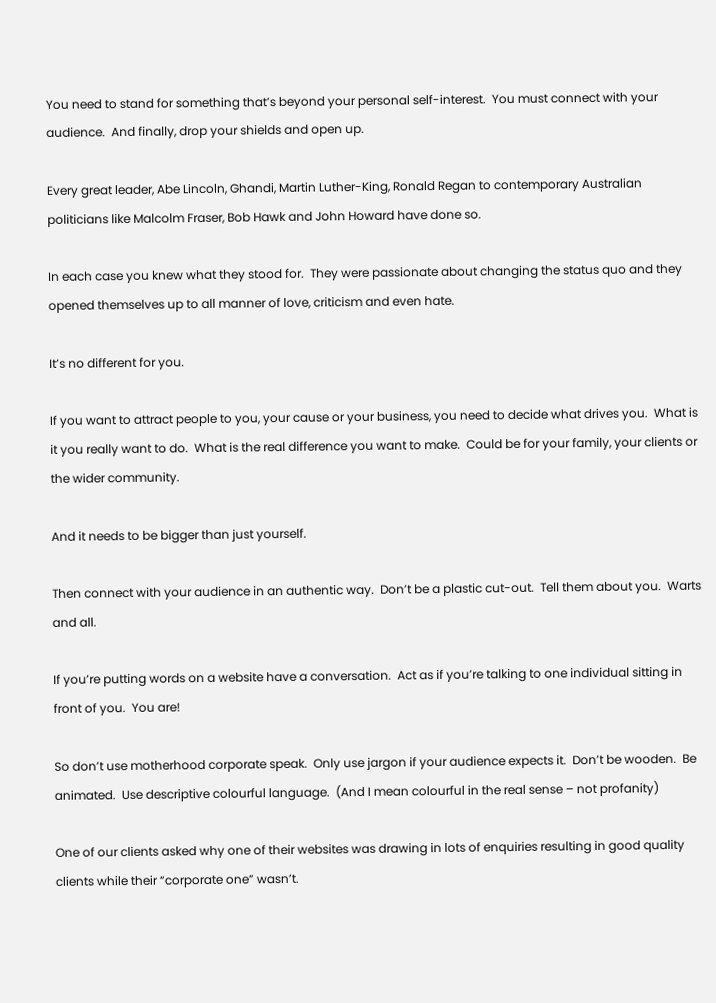You need to stand for something that’s beyond your personal self-interest.  You must connect with your audience.  And finally, drop your shields and open up.

Every great leader, Abe Lincoln, Ghandi, Martin Luther-King, Ronald Regan to contemporary Australian politicians like Malcolm Fraser, Bob Hawk and John Howard have done so.

In each case you knew what they stood for.  They were passionate about changing the status quo and they opened themselves up to all manner of love, criticism and even hate.

It’s no different for you.

If you want to attract people to you, your cause or your business, you need to decide what drives you.  What is it you really want to do.  What is the real difference you want to make.  Could be for your family, your clients or the wider community.

And it needs to be bigger than just yourself.

Then connect with your audience in an authentic way.  Don’t be a plastic cut-out.  Tell them about you.  Warts and all.

If you’re putting words on a website have a conversation.  Act as if you’re talking to one individual sitting in front of you.  You are!

So don’t use motherhood corporate speak.  Only use jargon if your audience expects it.  Don’t be wooden.  Be animated.  Use descriptive colourful language.  (And I mean colourful in the real sense – not profanity)

One of our clients asked why one of their websites was drawing in lots of enquiries resulting in good quality clients while their “corporate one” wasn’t.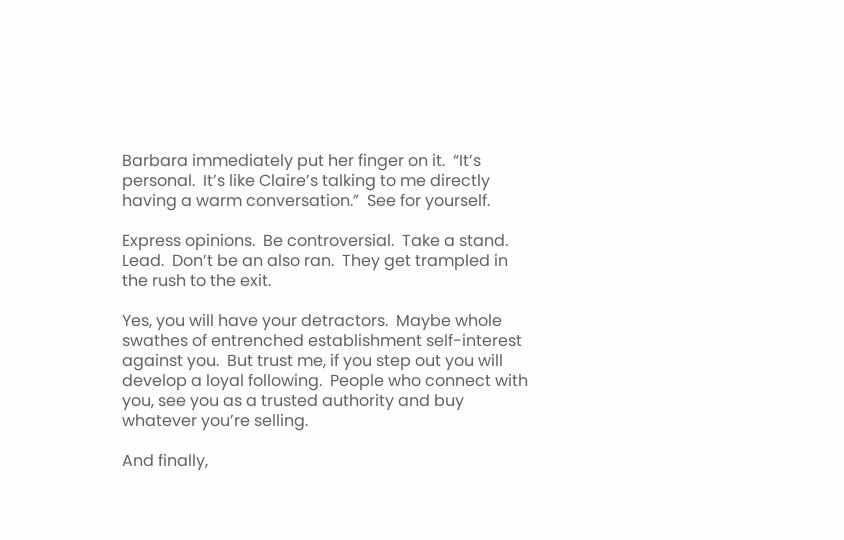Barbara immediately put her finger on it.  “It’s personal.  It’s like Claire’s talking to me directly having a warm conversation.”  See for yourself.

Express opinions.  Be controversial.  Take a stand.  Lead.  Don’t be an also ran.  They get trampled in the rush to the exit.

Yes, you will have your detractors.  Maybe whole swathes of entrenched establishment self-interest against you.  But trust me, if you step out you will develop a loyal following.  People who connect with you, see you as a trusted authority and buy whatever you’re selling.

And finally,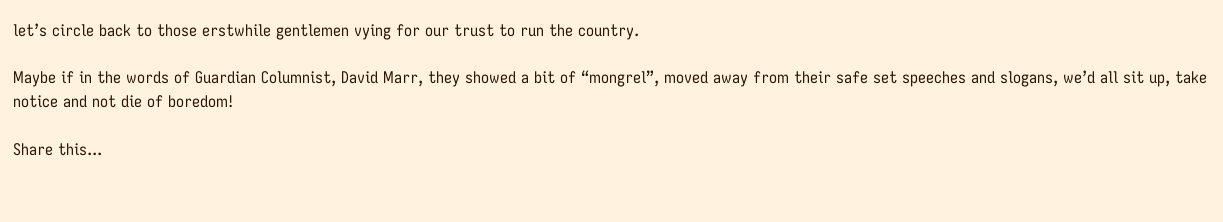let’s circle back to those erstwhile gentlemen vying for our trust to run the country.

Maybe if in the words of Guardian Columnist, David Marr, they showed a bit of “mongrel”, moved away from their safe set speeches and slogans, we’d all sit up, take notice and not die of boredom!

Share this...